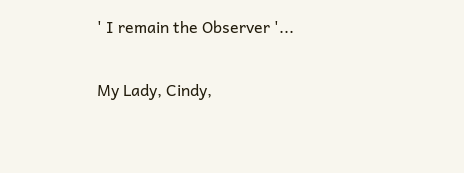' I remain the Observer '...

My Lady, Cindy,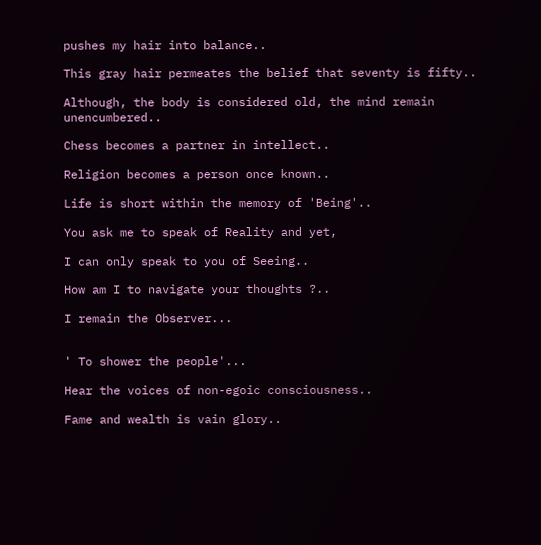pushes my hair into balance..

This gray hair permeates the belief that seventy is fifty..

Although, the body is considered old, the mind remain unencumbered..

Chess becomes a partner in intellect..

Religion becomes a person once known..

Life is short within the memory of 'Being'..

You ask me to speak of Reality and yet,

I can only speak to you of Seeing..

How am I to navigate your thoughts ?..

I remain the Observer...


' To shower the people'...

Hear the voices of non-egoic consciousness..

Fame and wealth is vain glory..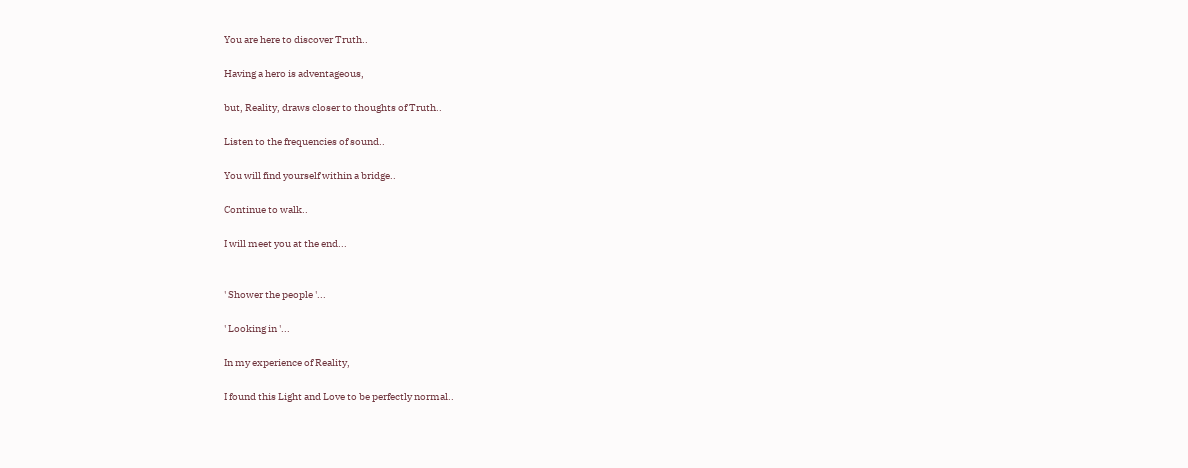You are here to discover Truth..

Having a hero is adventageous,

but, Reality, draws closer to thoughts of Truth..

Listen to the frequencies of sound..

You will find yourself within a bridge..

Continue to walk..

I will meet you at the end...


' Shower the people '...

' Looking in '...

In my experience of Reality,

I found this Light and Love to be perfectly normal..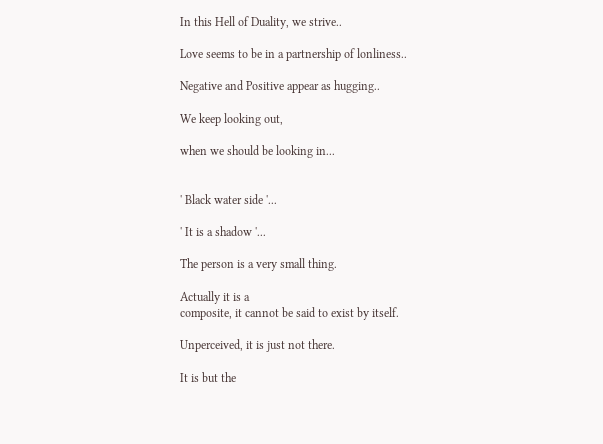In this Hell of Duality, we strive..

Love seems to be in a partnership of lonliness..

Negative and Positive appear as hugging..

We keep looking out,

when we should be looking in...


' Black water side '...

' It is a shadow '...

The person is a very small thing.

Actually it is a
composite, it cannot be said to exist by itself.

Unperceived, it is just not there.

It is but the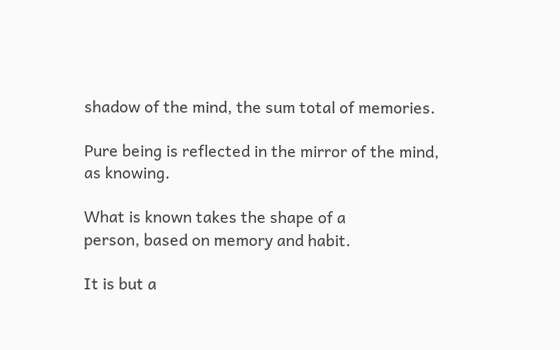shadow of the mind, the sum total of memories.

Pure being is reflected in the mirror of the mind,
as knowing.

What is known takes the shape of a
person, based on memory and habit.

It is but a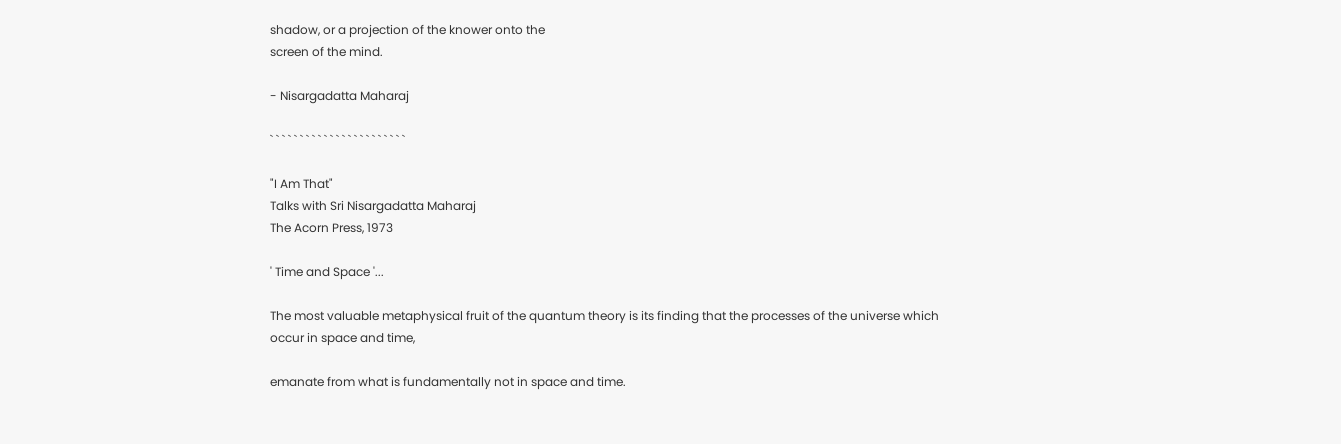shadow, or a projection of the knower onto the
screen of the mind.

- Nisargadatta Maharaj

` ` ` ` ` ` ` ` ` ` ` ` ` ` ` ` ` ` ` ` ` ` `

"I Am That"
Talks with Sri Nisargadatta Maharaj
The Acorn Press, 1973

' Time and Space '...

The most valuable metaphysical fruit of the quantum theory is its finding that the processes of the universe which occur in space and time,

emanate from what is fundamentally not in space and time.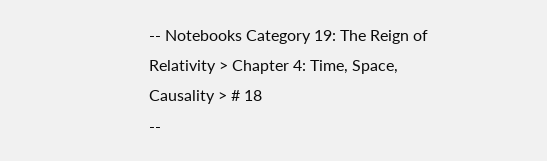-- Notebooks Category 19: The Reign of Relativity > Chapter 4: Time, Space, Causality > # 18
--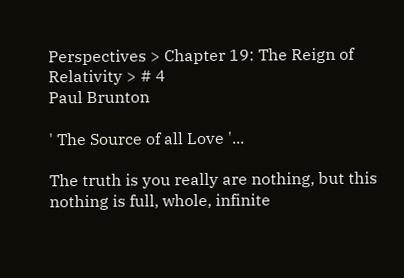Perspectives > Chapter 19: The Reign of Relativity > # 4
Paul Brunton

' The Source of all Love '...

The truth is you really are nothing, but this nothing is full, whole, infinite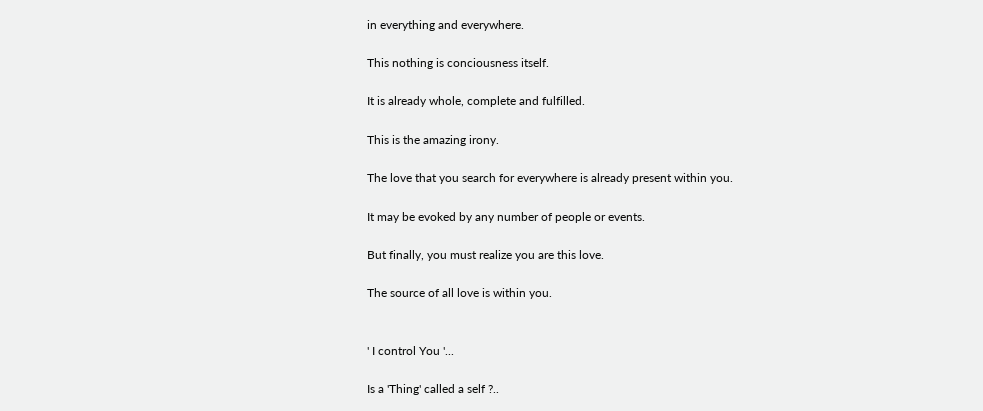in everything and everywhere.

This nothing is conciousness itself.

It is already whole, complete and fulfilled.

This is the amazing irony.

The love that you search for everywhere is already present within you.

It may be evoked by any number of people or events.

But finally, you must realize you are this love.

The source of all love is within you.


' I control You '...

Is a 'Thing' called a self ?..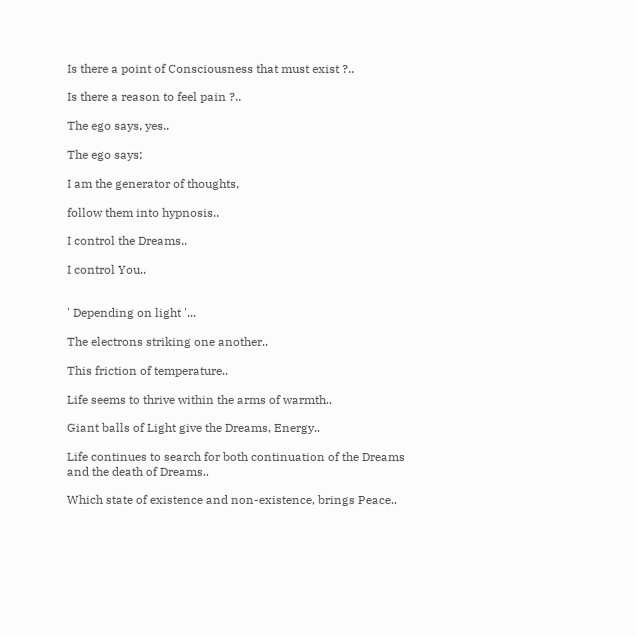Is there a point of Consciousness that must exist ?..

Is there a reason to feel pain ?..

The ego says, yes..

The ego says;

I am the generator of thoughts,

follow them into hypnosis..

I control the Dreams..

I control You..


' Depending on light '...

The electrons striking one another..

This friction of temperature..

Life seems to thrive within the arms of warmth..

Giant balls of Light give the Dreams, Energy..

Life continues to search for both continuation of the Dreams and the death of Dreams..

Which state of existence and non-existence, brings Peace..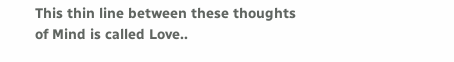This thin line between these thoughts of Mind is called Love..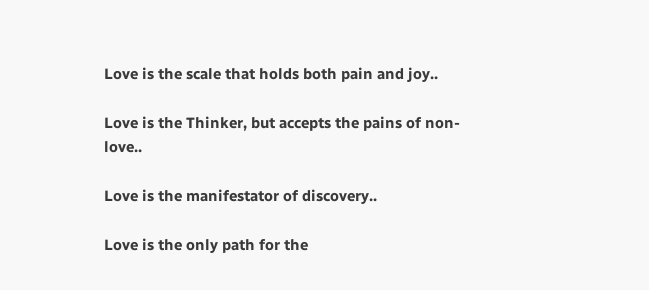Love is the scale that holds both pain and joy..

Love is the Thinker, but accepts the pains of non-love..

Love is the manifestator of discovery..

Love is the only path for the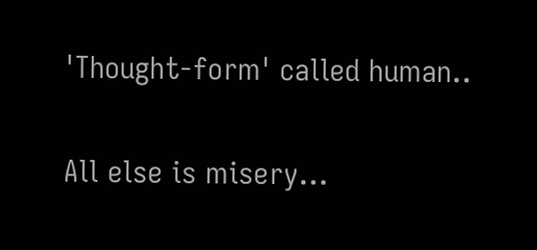'Thought-form' called human..

All else is misery...